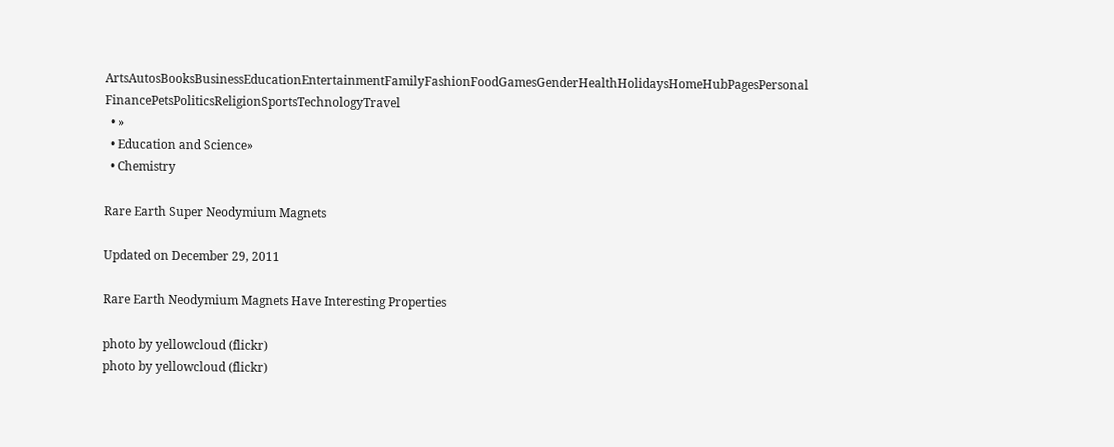ArtsAutosBooksBusinessEducationEntertainmentFamilyFashionFoodGamesGenderHealthHolidaysHomeHubPagesPersonal FinancePetsPoliticsReligionSportsTechnologyTravel
  • »
  • Education and Science»
  • Chemistry

Rare Earth Super Neodymium Magnets

Updated on December 29, 2011

Rare Earth Neodymium Magnets Have Interesting Properties

photo by yellowcloud (flickr)
photo by yellowcloud (flickr)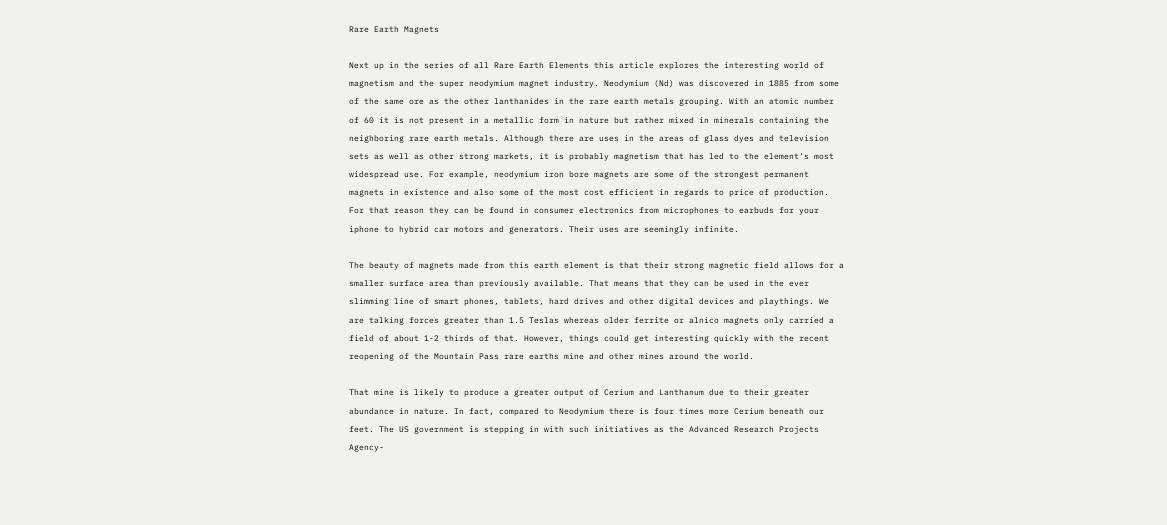Rare Earth Magnets

Next up in the series of all Rare Earth Elements this article explores the interesting world of magnetism and the super neodymium magnet industry. Neodymium (Nd) was discovered in 1885 from some of the same ore as the other lanthanides in the rare earth metals grouping. With an atomic number of 60 it is not present in a metallic form in nature but rather mixed in minerals containing the neighboring rare earth metals. Although there are uses in the areas of glass dyes and television sets as well as other strong markets, it is probably magnetism that has led to the element's most widespread use. For example, neodymium iron bore magnets are some of the strongest permanent magnets in existence and also some of the most cost efficient in regards to price of production. For that reason they can be found in consumer electronics from microphones to earbuds for your iphone to hybrid car motors and generators. Their uses are seemingly infinite.

The beauty of magnets made from this earth element is that their strong magnetic field allows for a smaller surface area than previously available. That means that they can be used in the ever slimming line of smart phones, tablets, hard drives and other digital devices and playthings. We are talking forces greater than 1.5 Teslas whereas older ferrite or alnico magnets only carried a field of about 1-2 thirds of that. However, things could get interesting quickly with the recent reopening of the Mountain Pass rare earths mine and other mines around the world.

That mine is likely to produce a greater output of Cerium and Lanthanum due to their greater abundance in nature. In fact, compared to Neodymium there is four times more Cerium beneath our feet. The US government is stepping in with such initiatives as the Advanced Research Projects Agency-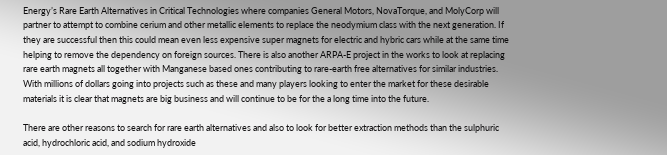Energy’s Rare Earth Alternatives in Critical Technologies where companies General Motors, NovaTorque, and MolyCorp will partner to attempt to combine cerium and other metallic elements to replace the neodymium class with the next generation. If they are successful then this could mean even less expensive super magnets for electric and hybric cars while at the same time helping to remove the dependency on foreign sources. There is also another ARPA-E project in the works to look at replacing rare earth magnets all together with Manganese based ones contributing to rare-earth free alternatives for similar industries. With millions of dollars going into projects such as these and many players looking to enter the market for these desirable materials it is clear that magnets are big business and will continue to be for the a long time into the future.

There are other reasons to search for rare earth alternatives and also to look for better extraction methods than the sulphuric acid, hydrochloric acid, and sodium hydroxide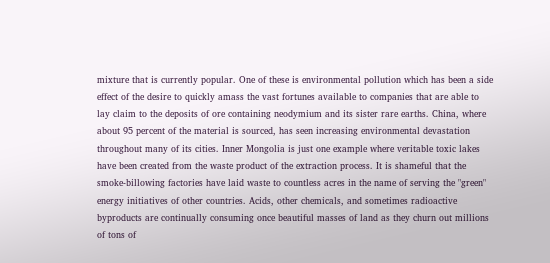mixture that is currently popular. One of these is environmental pollution which has been a side effect of the desire to quickly amass the vast fortunes available to companies that are able to lay claim to the deposits of ore containing neodymium and its sister rare earths. China, where about 95 percent of the material is sourced, has seen increasing environmental devastation throughout many of its cities. Inner Mongolia is just one example where veritable toxic lakes have been created from the waste product of the extraction process. It is shameful that the smoke-billowing factories have laid waste to countless acres in the name of serving the "green" energy initiatives of other countries. Acids, other chemicals, and sometimes radioactive byproducts are continually consuming once beautiful masses of land as they churn out millions of tons of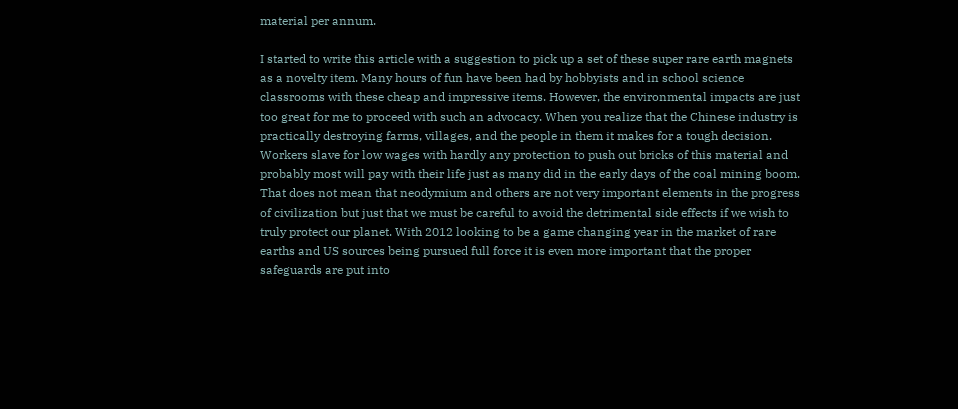material per annum.

I started to write this article with a suggestion to pick up a set of these super rare earth magnets as a novelty item. Many hours of fun have been had by hobbyists and in school science classrooms with these cheap and impressive items. However, the environmental impacts are just too great for me to proceed with such an advocacy. When you realize that the Chinese industry is practically destroying farms, villages, and the people in them it makes for a tough decision. Workers slave for low wages with hardly any protection to push out bricks of this material and probably most will pay with their life just as many did in the early days of the coal mining boom. That does not mean that neodymium and others are not very important elements in the progress of civilization but just that we must be careful to avoid the detrimental side effects if we wish to truly protect our planet. With 2012 looking to be a game changing year in the market of rare earths and US sources being pursued full force it is even more important that the proper safeguards are put into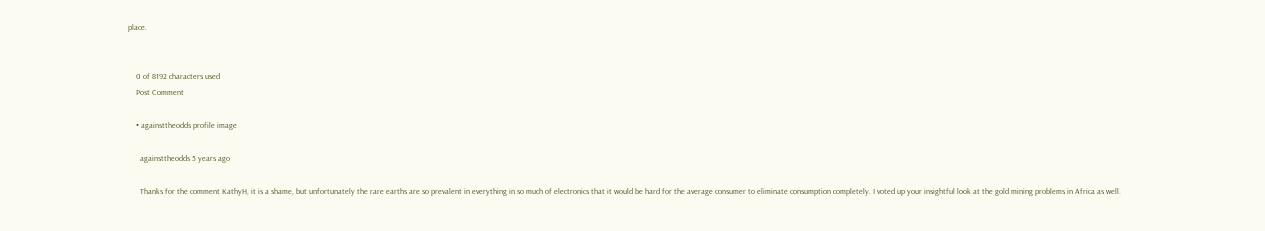place.


    0 of 8192 characters used
    Post Comment

    • againsttheodds profile image

      againsttheodds 5 years ago

      Thanks for the comment KathyH, it is a shame, but unfortunately the rare earths are so prevalent in everything in so much of electronics that it would be hard for the average consumer to eliminate consumption completely. I voted up your insightful look at the gold mining problems in Africa as well.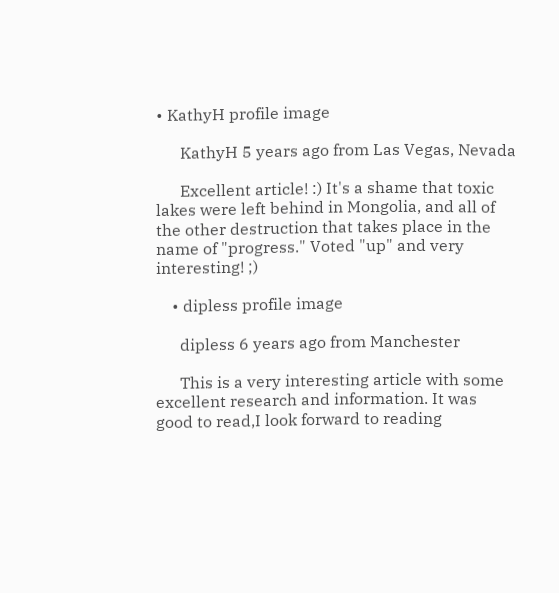• KathyH profile image

      KathyH 5 years ago from Las Vegas, Nevada

      Excellent article! :) It's a shame that toxic lakes were left behind in Mongolia, and all of the other destruction that takes place in the name of "progress." Voted "up" and very interesting! ;)

    • dipless profile image

      dipless 6 years ago from Manchester

      This is a very interesting article with some excellent research and information. It was good to read,I look forward to reading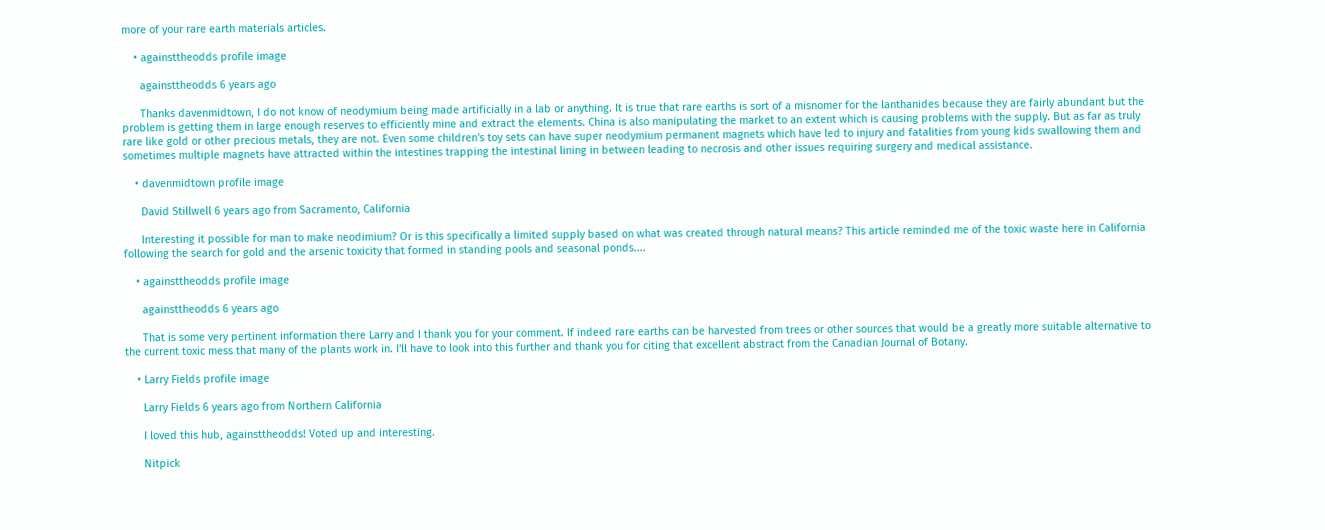more of your rare earth materials articles.

    • againsttheodds profile image

      againsttheodds 6 years ago

      Thanks davenmidtown, I do not know of neodymium being made artificially in a lab or anything. It is true that rare earths is sort of a misnomer for the lanthanides because they are fairly abundant but the problem is getting them in large enough reserves to efficiently mine and extract the elements. China is also manipulating the market to an extent which is causing problems with the supply. But as far as truly rare like gold or other precious metals, they are not. Even some children's toy sets can have super neodymium permanent magnets which have led to injury and fatalities from young kids swallowing them and sometimes multiple magnets have attracted within the intestines trapping the intestinal lining in between leading to necrosis and other issues requiring surgery and medical assistance.

    • davenmidtown profile image

      David Stillwell 6 years ago from Sacramento, California

      Interesting it possible for man to make neodimium? Or is this specifically a limited supply based on what was created through natural means? This article reminded me of the toxic waste here in California following the search for gold and the arsenic toxicity that formed in standing pools and seasonal ponds....

    • againsttheodds profile image

      againsttheodds 6 years ago

      That is some very pertinent information there Larry and I thank you for your comment. If indeed rare earths can be harvested from trees or other sources that would be a greatly more suitable alternative to the current toxic mess that many of the plants work in. I'll have to look into this further and thank you for citing that excellent abstract from the Canadian Journal of Botany.

    • Larry Fields profile image

      Larry Fields 6 years ago from Northern California

      I loved this hub, againsttheodds! Voted up and interesting.

      Nitpick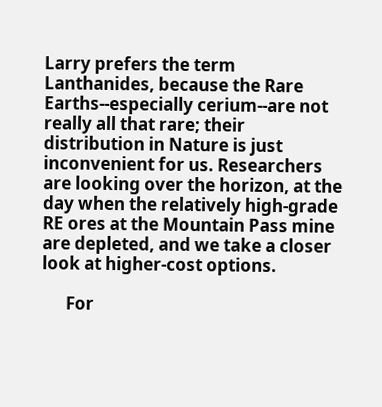Larry prefers the term Lanthanides, because the Rare Earths--especially cerium--are not really all that rare; their distribution in Nature is just inconvenient for us. Researchers are looking over the horizon, at the day when the relatively high-grade RE ores at the Mountain Pass mine are depleted, and we take a closer look at higher-cost options.

      For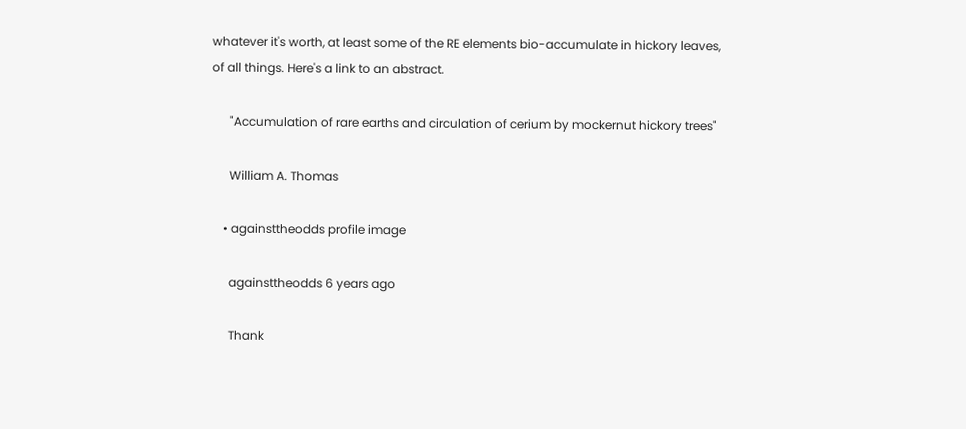whatever it's worth, at least some of the RE elements bio-accumulate in hickory leaves, of all things. Here's a link to an abstract.

      "Accumulation of rare earths and circulation of cerium by mockernut hickory trees"

      William A. Thomas

    • againsttheodds profile image

      againsttheodds 6 years ago

      Thank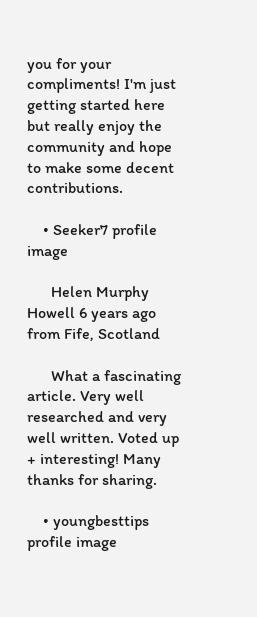you for your compliments! I'm just getting started here but really enjoy the community and hope to make some decent contributions.

    • Seeker7 profile image

      Helen Murphy Howell 6 years ago from Fife, Scotland

      What a fascinating article. Very well researched and very well written. Voted up + interesting! Many thanks for sharing.

    • youngbesttips profile image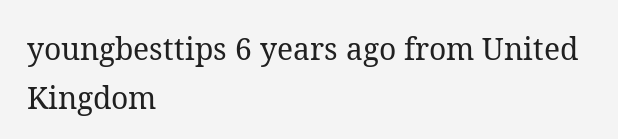youngbesttips 6 years ago from United Kingdom